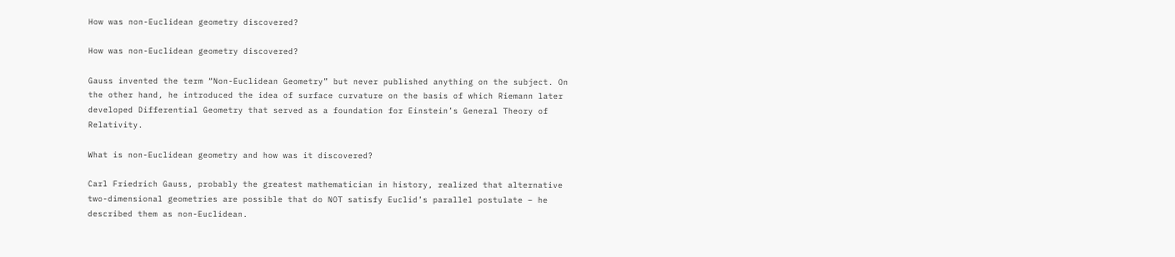How was non-Euclidean geometry discovered?

How was non-Euclidean geometry discovered?

Gauss invented the term “Non-Euclidean Geometry” but never published anything on the subject. On the other hand, he introduced the idea of surface curvature on the basis of which Riemann later developed Differential Geometry that served as a foundation for Einstein’s General Theory of Relativity.

What is non-Euclidean geometry and how was it discovered?

Carl Friedrich Gauss, probably the greatest mathematician in history, realized that alternative two-dimensional geometries are possible that do NOT satisfy Euclid’s parallel postulate – he described them as non-Euclidean.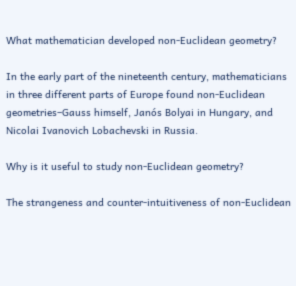What mathematician developed non-Euclidean geometry?

In the early part of the nineteenth century, mathematicians in three different parts of Europe found non-Euclidean geometries–Gauss himself, Janós Bolyai in Hungary, and Nicolai Ivanovich Lobachevski in Russia.

Why is it useful to study non-Euclidean geometry?

The strangeness and counter-intuitiveness of non-Euclidean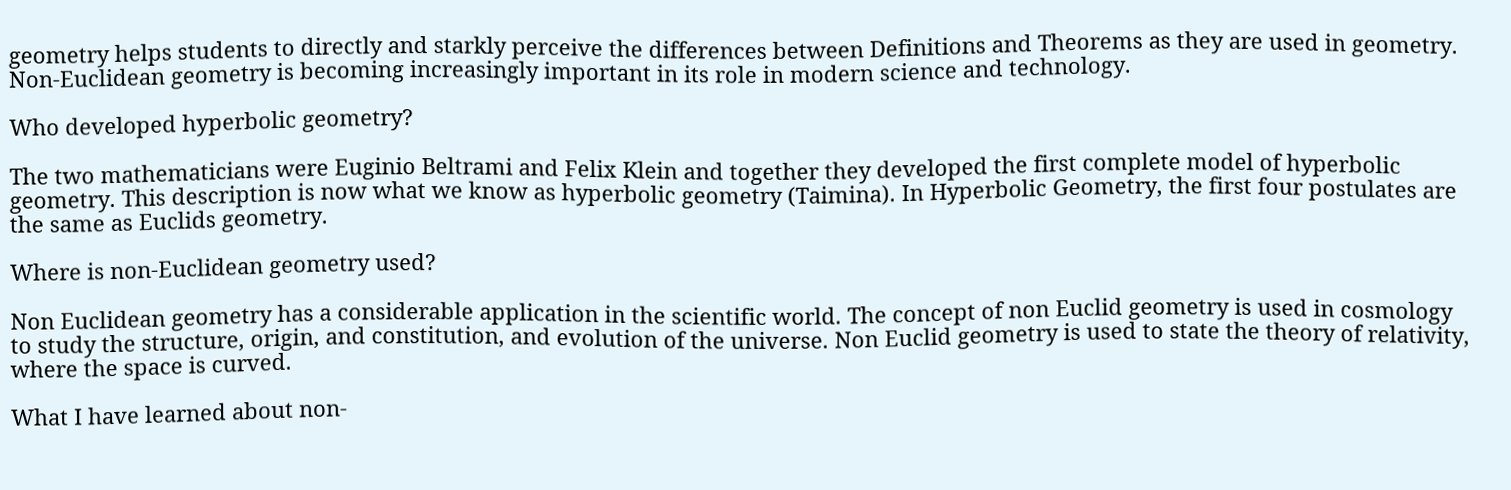geometry helps students to directly and starkly perceive the differences between Definitions and Theorems as they are used in geometry. Non-Euclidean geometry is becoming increasingly important in its role in modern science and technology.

Who developed hyperbolic geometry?

The two mathematicians were Euginio Beltrami and Felix Klein and together they developed the first complete model of hyperbolic geometry. This description is now what we know as hyperbolic geometry (Taimina). In Hyperbolic Geometry, the first four postulates are the same as Euclids geometry.

Where is non-Euclidean geometry used?

Non Euclidean geometry has a considerable application in the scientific world. The concept of non Euclid geometry is used in cosmology to study the structure, origin, and constitution, and evolution of the universe. Non Euclid geometry is used to state the theory of relativity, where the space is curved.

What I have learned about non-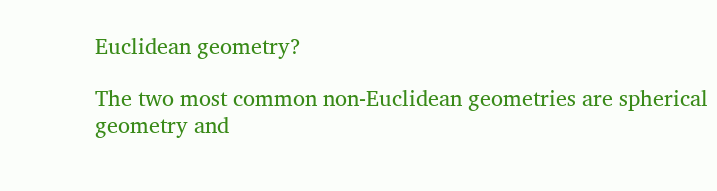Euclidean geometry?

The two most common non-Euclidean geometries are spherical geometry and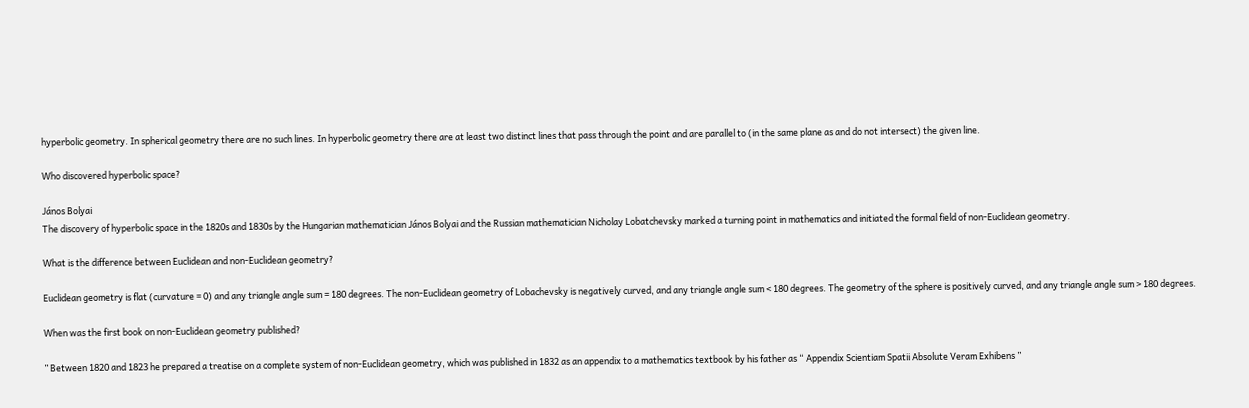hyperbolic geometry. In spherical geometry there are no such lines. In hyperbolic geometry there are at least two distinct lines that pass through the point and are parallel to (in the same plane as and do not intersect) the given line.

Who discovered hyperbolic space?

János Bolyai
The discovery of hyperbolic space in the 1820s and 1830s by the Hungarian mathematician János Bolyai and the Russian mathematician Nicholay Lobatchevsky marked a turning point in mathematics and initiated the formal field of non-Euclidean geometry.

What is the difference between Euclidean and non-Euclidean geometry?

Euclidean geometry is flat (curvature = 0) and any triangle angle sum = 180 degrees. The non-Euclidean geometry of Lobachevsky is negatively curved, and any triangle angle sum < 180 degrees. The geometry of the sphere is positively curved, and any triangle angle sum > 180 degrees.

When was the first book on non-Euclidean geometry published?

” Between 1820 and 1823 he prepared a treatise on a complete system of non-Euclidean geometry, which was published in 1832 as an appendix to a mathematics textbook by his father as “ Appendix Scientiam Spatii Absolute Veram Exhibens ”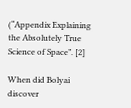(“Appendix Explaining the Absolutely True Science of Space”. [2]

When did Bolyai discover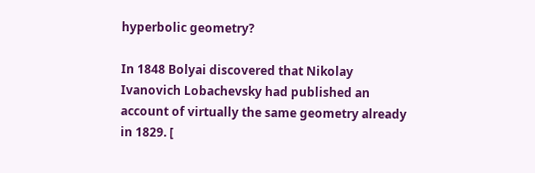hyperbolic geometry?

In 1848 Bolyai discovered that Nikolay Ivanovich Lobachevsky had published an account of virtually the same geometry already in 1829. [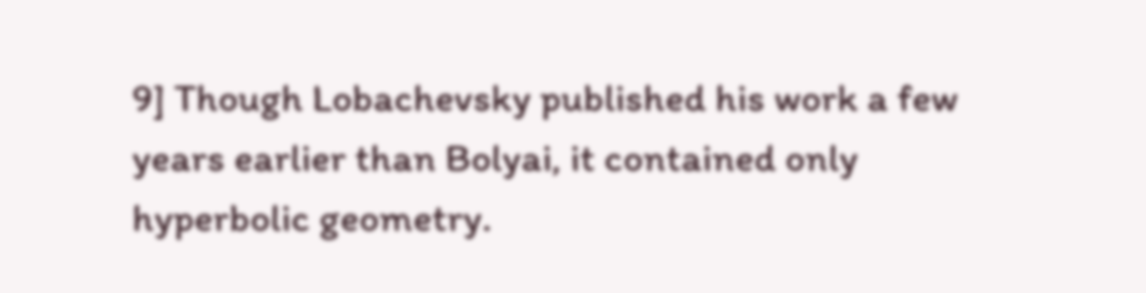9] Though Lobachevsky published his work a few years earlier than Bolyai, it contained only hyperbolic geometry.